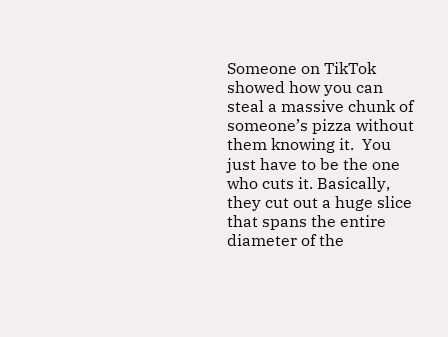Someone on TikTok showed how you can steal a massive chunk of someone’s pizza without them knowing it.  You just have to be the one who cuts it. Basically, they cut out a huge slice that spans the entire diameter of the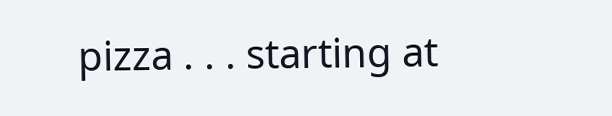pizza . . . starting at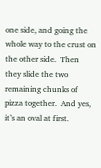one side, and going the whole way to the crust on the other side.  Then they slide the two remaining chunks of pizza together.  And yes, it’s an oval at first.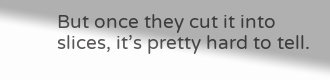But once they cut it into slices, it’s pretty hard to tell.